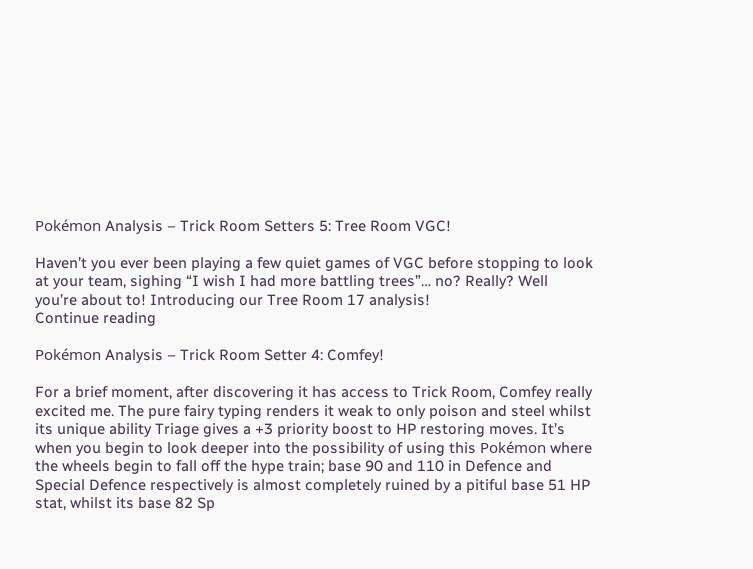Pokémon Analysis – Trick Room Setters 5: Tree Room VGC!

Haven’t you ever been playing a few quiet games of VGC before stopping to look at your team, sighing “I wish I had more battling trees”… no? Really? Well you’re about to! Introducing our Tree Room 17 analysis!
Continue reading

Pokémon Analysis – Trick Room Setter 4: Comfey!

For a brief moment, after discovering it has access to Trick Room, Comfey really excited me. The pure fairy typing renders it weak to only poison and steel whilst its unique ability Triage gives a +3 priority boost to HP restoring moves. It’s when you begin to look deeper into the possibility of using this Pokémon where the wheels begin to fall off the hype train; base 90 and 110 in Defence and Special Defence respectively is almost completely ruined by a pitiful base 51 HP stat, whilst its base 82 Sp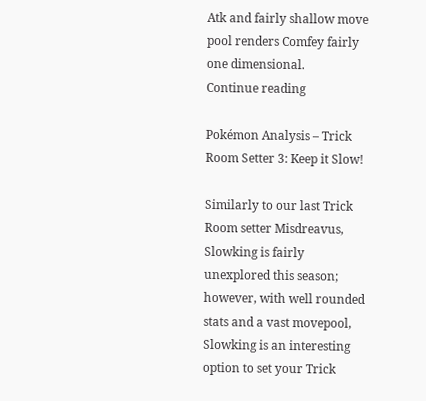Atk and fairly shallow move pool renders Comfey fairly one dimensional.
Continue reading

Pokémon Analysis – Trick Room Setter 3: Keep it Slow!

Similarly to our last Trick Room setter Misdreavus, Slowking is fairly unexplored this season; however, with well rounded stats and a vast movepool, Slowking is an interesting option to set your Trick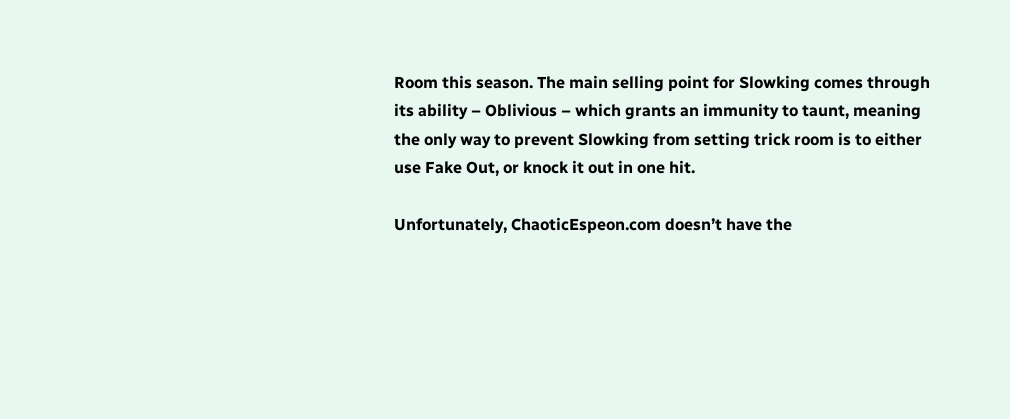Room this season. The main selling point for Slowking comes through its ability – Oblivious – which grants an immunity to taunt, meaning the only way to prevent Slowking from setting trick room is to either use Fake Out, or knock it out in one hit.

Unfortunately, ChaoticEspeon.com doesn’t have the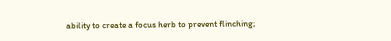ability to create a focus herb to prevent flinching;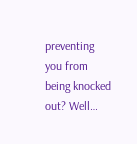preventing you from being knocked out? Well…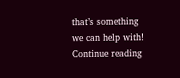that’s something we can help with!
Continue reading